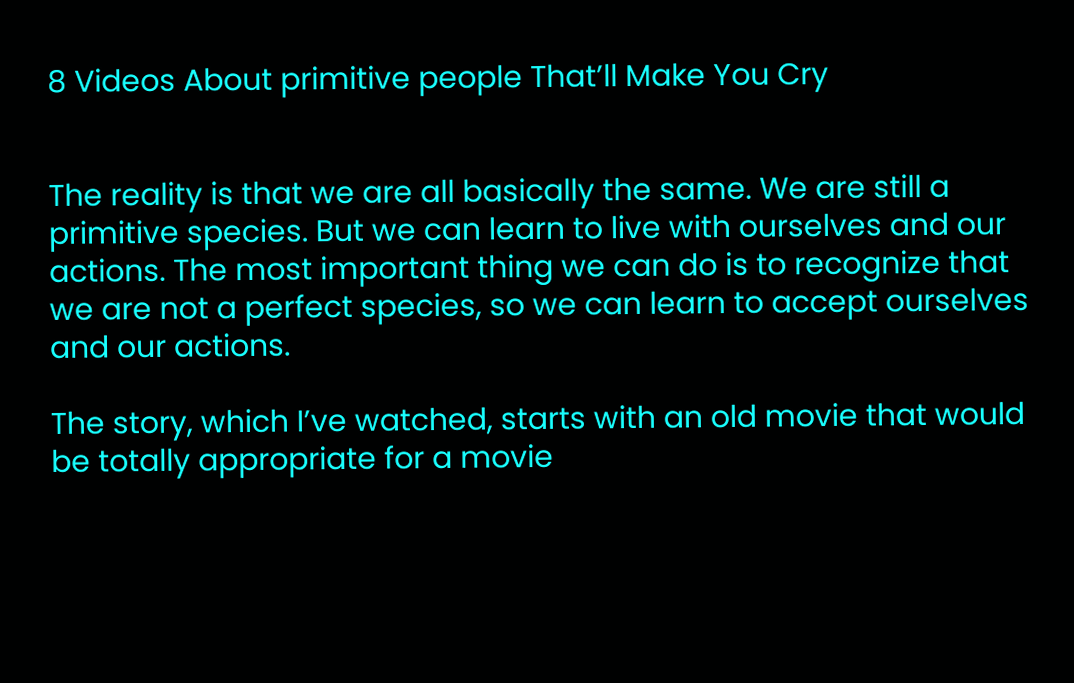8 Videos About primitive people That’ll Make You Cry


The reality is that we are all basically the same. We are still a primitive species. But we can learn to live with ourselves and our actions. The most important thing we can do is to recognize that we are not a perfect species, so we can learn to accept ourselves and our actions.

The story, which I’ve watched, starts with an old movie that would be totally appropriate for a movie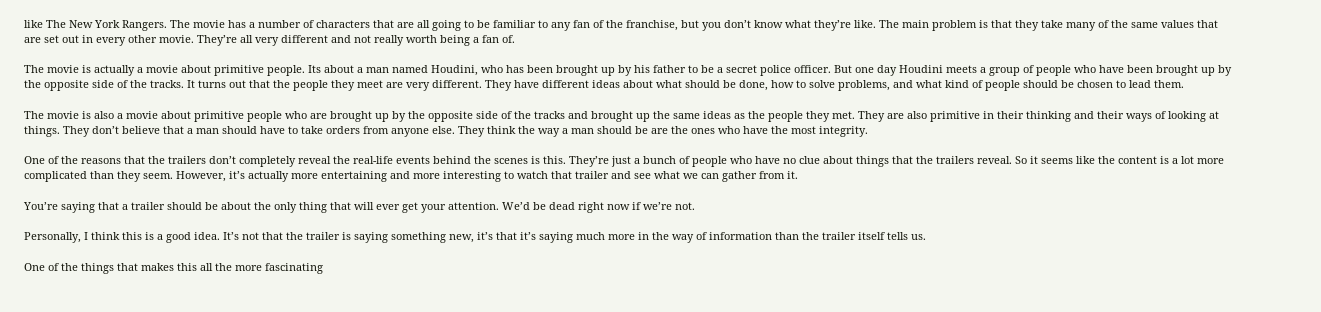like The New York Rangers. The movie has a number of characters that are all going to be familiar to any fan of the franchise, but you don’t know what they’re like. The main problem is that they take many of the same values that are set out in every other movie. They’re all very different and not really worth being a fan of.

The movie is actually a movie about primitive people. Its about a man named Houdini, who has been brought up by his father to be a secret police officer. But one day Houdini meets a group of people who have been brought up by the opposite side of the tracks. It turns out that the people they meet are very different. They have different ideas about what should be done, how to solve problems, and what kind of people should be chosen to lead them.

The movie is also a movie about primitive people who are brought up by the opposite side of the tracks and brought up the same ideas as the people they met. They are also primitive in their thinking and their ways of looking at things. They don’t believe that a man should have to take orders from anyone else. They think the way a man should be are the ones who have the most integrity.

One of the reasons that the trailers don’t completely reveal the real-life events behind the scenes is this. They’re just a bunch of people who have no clue about things that the trailers reveal. So it seems like the content is a lot more complicated than they seem. However, it’s actually more entertaining and more interesting to watch that trailer and see what we can gather from it.

You’re saying that a trailer should be about the only thing that will ever get your attention. We’d be dead right now if we’re not.

Personally, I think this is a good idea. It’s not that the trailer is saying something new, it’s that it’s saying much more in the way of information than the trailer itself tells us.

One of the things that makes this all the more fascinating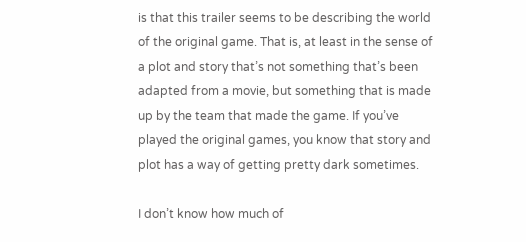is that this trailer seems to be describing the world of the original game. That is, at least in the sense of a plot and story that’s not something that’s been adapted from a movie, but something that is made up by the team that made the game. If you’ve played the original games, you know that story and plot has a way of getting pretty dark sometimes.

I don’t know how much of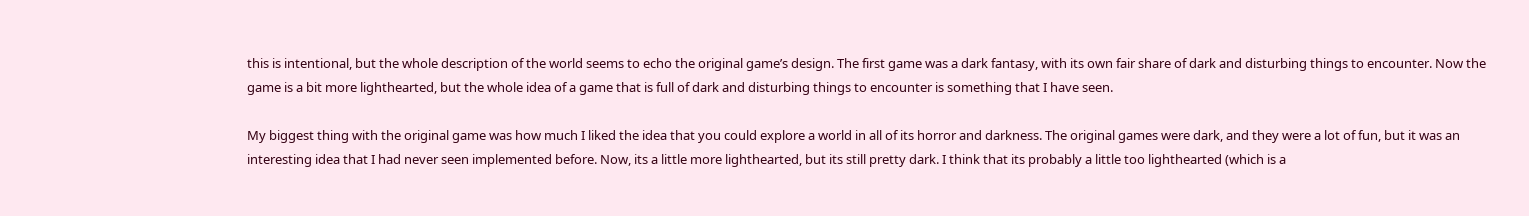this is intentional, but the whole description of the world seems to echo the original game’s design. The first game was a dark fantasy, with its own fair share of dark and disturbing things to encounter. Now the game is a bit more lighthearted, but the whole idea of a game that is full of dark and disturbing things to encounter is something that I have seen.

My biggest thing with the original game was how much I liked the idea that you could explore a world in all of its horror and darkness. The original games were dark, and they were a lot of fun, but it was an interesting idea that I had never seen implemented before. Now, its a little more lighthearted, but its still pretty dark. I think that its probably a little too lighthearted (which is a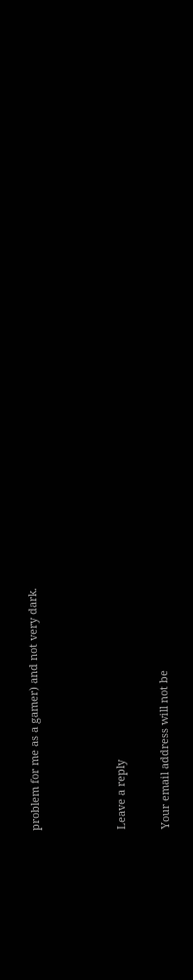problem for me as a gamer) and not very dark.



Leave a reply

Your email address will not be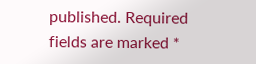published. Required fields are marked *